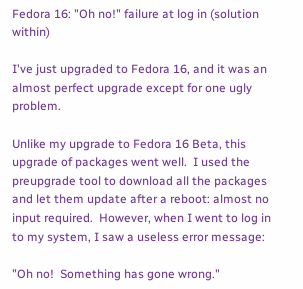Fedora 16: "Oh no!" failure at log in (solution within)

I've just upgraded to Fedora 16, and it was an almost perfect upgrade except for one ugly problem.

Unlike my upgrade to Fedora 16 Beta, this upgrade of packages went well.  I used the preupgrade tool to download all the packages and let them update after a reboot: almost no input required.  However, when I went to log in to my system, I saw a useless error message:

"Oh no!  Something has gone wrong."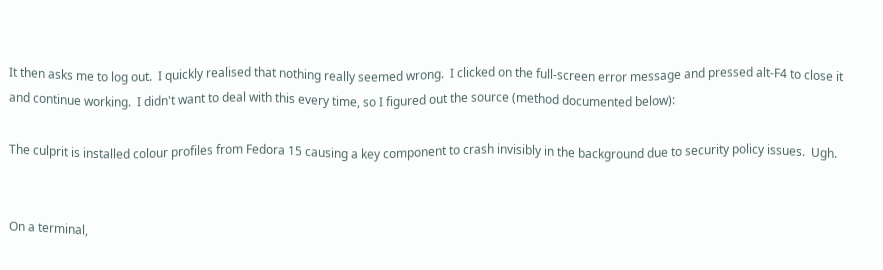It then asks me to log out.  I quickly realised that nothing really seemed wrong.  I clicked on the full-screen error message and pressed alt-F4 to close it and continue working.  I didn't want to deal with this every time, so I figured out the source (method documented below):

The culprit is installed colour profiles from Fedora 15 causing a key component to crash invisibly in the background due to security policy issues.  Ugh.


On a terminal,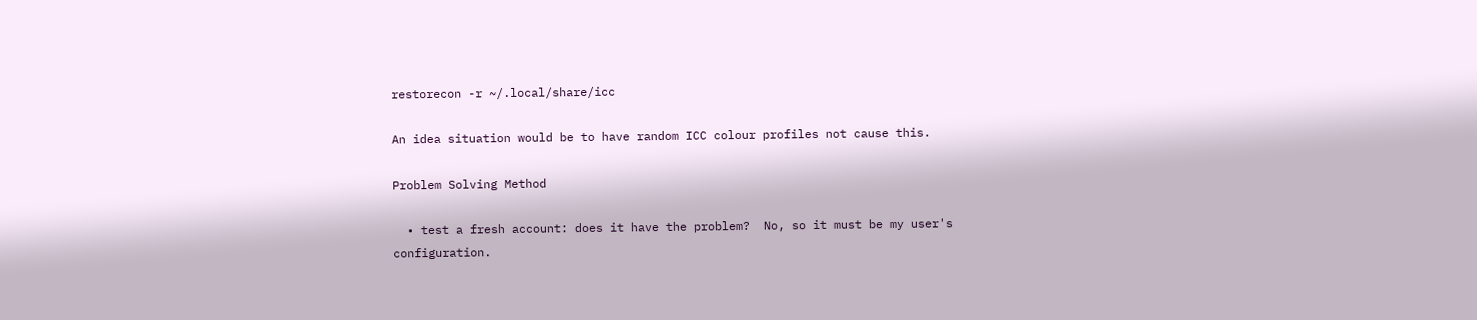restorecon -r ~/.local/share/icc

An idea situation would be to have random ICC colour profiles not cause this.

Problem Solving Method

  • test a fresh account: does it have the problem?  No, so it must be my user's configuration.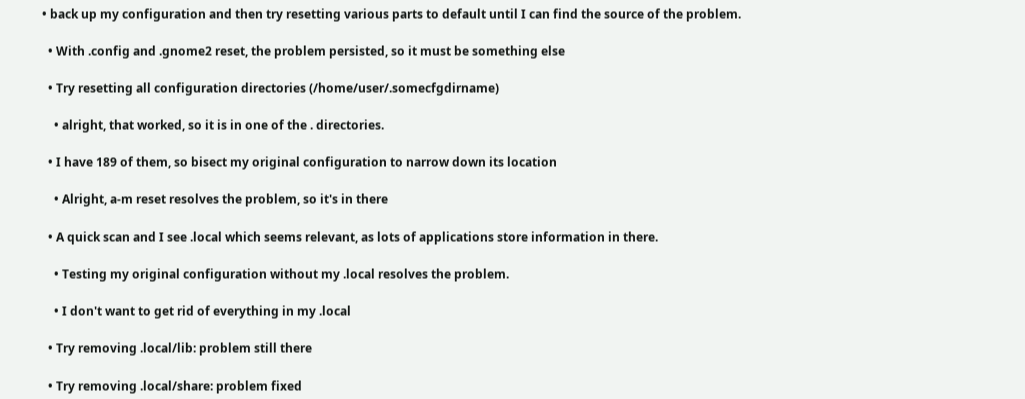• back up my configuration and then try resetting various parts to default until I can find the source of the problem.

  • With .config and .gnome2 reset, the problem persisted, so it must be something else

  • Try resetting all configuration directories (/home/user/.somecfgdirname)

    • alright, that worked, so it is in one of the . directories.

  • I have 189 of them, so bisect my original configuration to narrow down its location

    • Alright, a-m reset resolves the problem, so it's in there

  • A quick scan and I see .local which seems relevant, as lots of applications store information in there.

    • Testing my original configuration without my .local resolves the problem.

    • I don't want to get rid of everything in my .local

  • Try removing .local/lib: problem still there

  • Try removing .local/share: problem fixed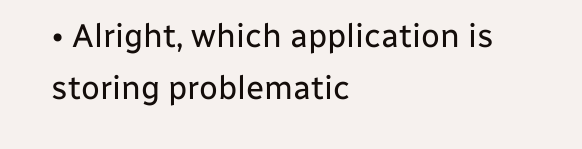• Alright, which application is storing problematic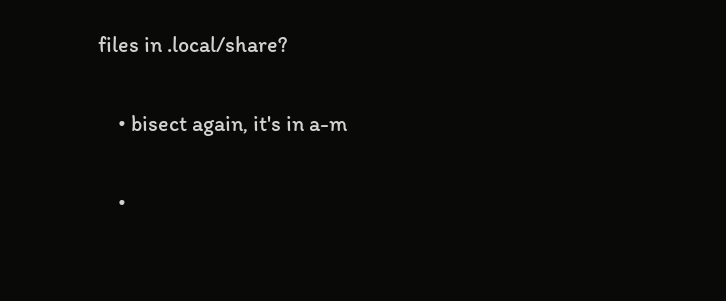files in .local/share?

    • bisect again, it's in a-m

    •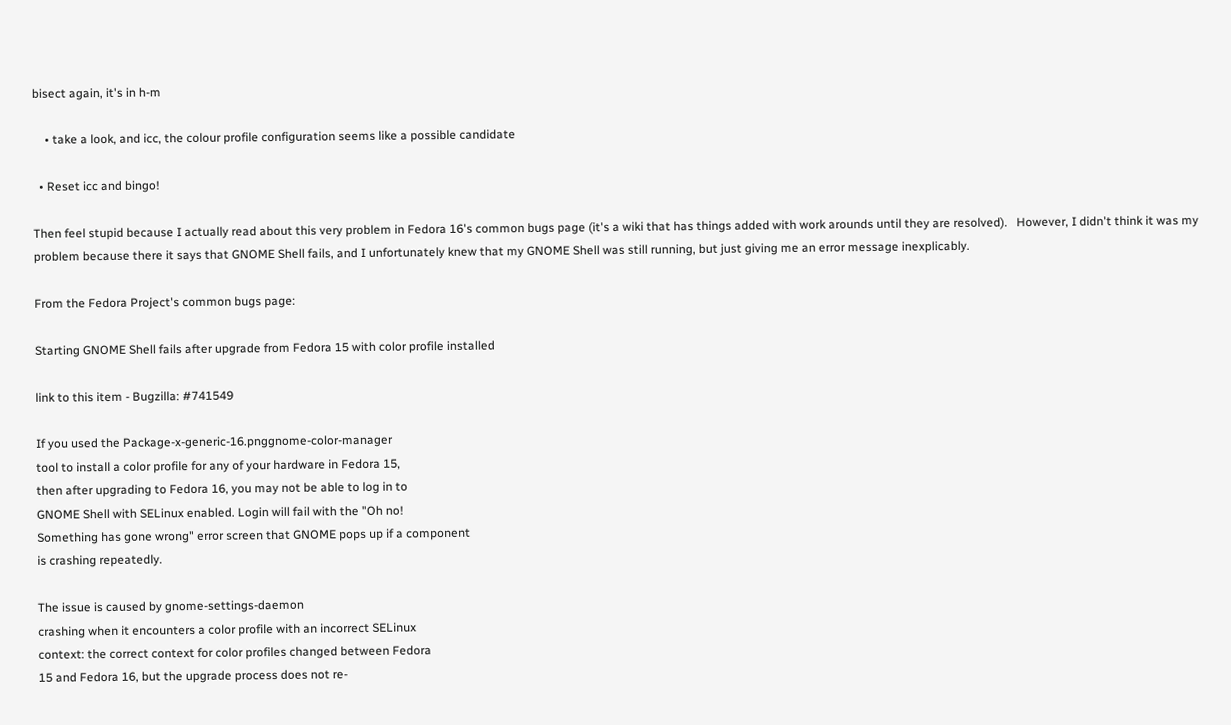bisect again, it's in h-m

    • take a look, and icc, the colour profile configuration seems like a possible candidate

  • Reset icc and bingo!

Then feel stupid because I actually read about this very problem in Fedora 16's common bugs page (it's a wiki that has things added with work arounds until they are resolved).   However, I didn't think it was my problem because there it says that GNOME Shell fails, and I unfortunately knew that my GNOME Shell was still running, but just giving me an error message inexplicably.

From the Fedora Project's common bugs page:

Starting GNOME Shell fails after upgrade from Fedora 15 with color profile installed

link to this item - Bugzilla: #741549

If you used the Package-x-generic-16.pnggnome-color-manager
tool to install a color profile for any of your hardware in Fedora 15,
then after upgrading to Fedora 16, you may not be able to log in to
GNOME Shell with SELinux enabled. Login will fail with the "Oh no!
Something has gone wrong" error screen that GNOME pops up if a component
is crashing repeatedly.

The issue is caused by gnome-settings-daemon
crashing when it encounters a color profile with an incorrect SELinux
context: the correct context for color profiles changed between Fedora
15 and Fedora 16, but the upgrade process does not re-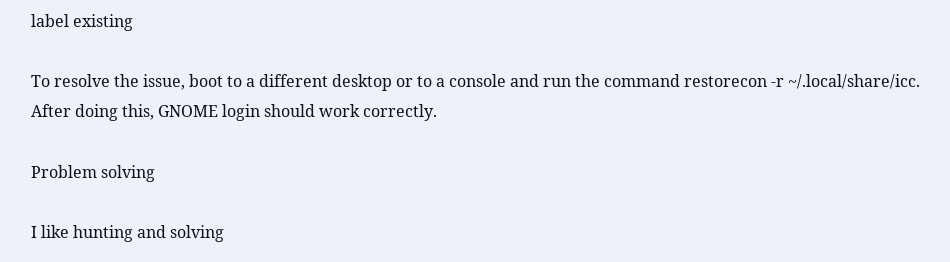label existing

To resolve the issue, boot to a different desktop or to a console and run the command restorecon -r ~/.local/share/icc. After doing this, GNOME login should work correctly.

Problem solving

I like hunting and solving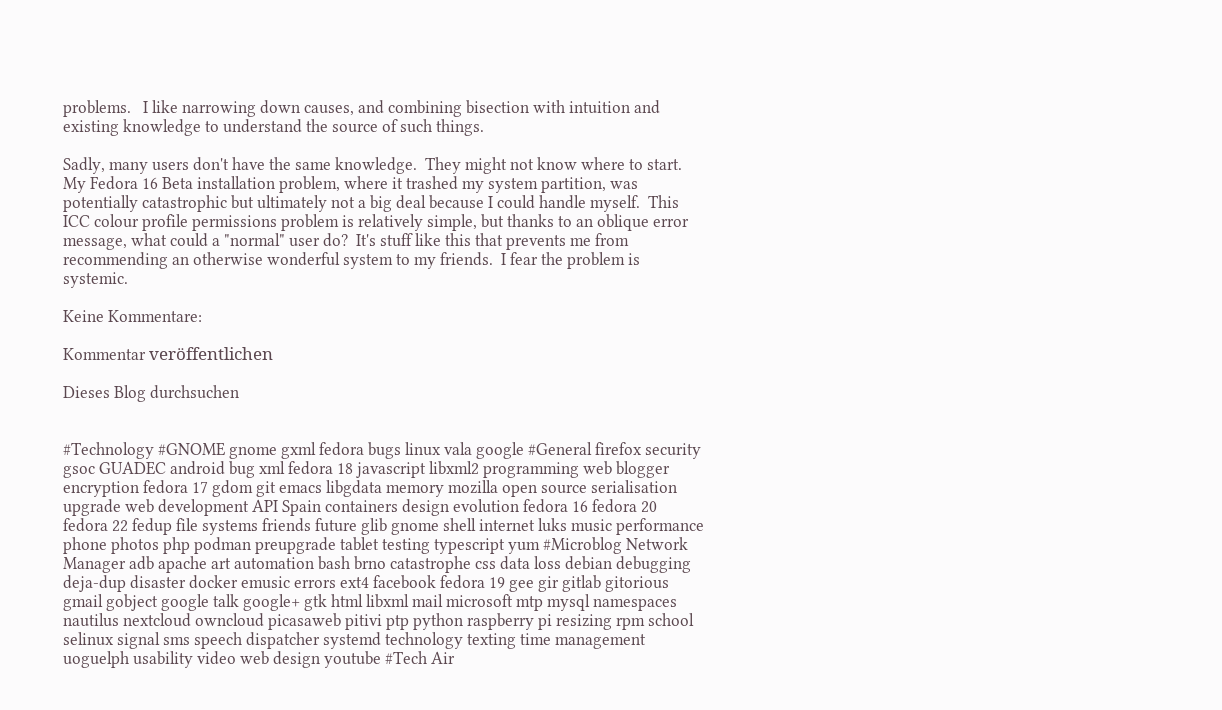problems.   I like narrowing down causes, and combining bisection with intuition and existing knowledge to understand the source of such things.

Sadly, many users don't have the same knowledge.  They might not know where to start.  My Fedora 16 Beta installation problem, where it trashed my system partition, was potentially catastrophic but ultimately not a big deal because I could handle myself.  This ICC colour profile permissions problem is relatively simple, but thanks to an oblique error message, what could a "normal" user do?  It's stuff like this that prevents me from recommending an otherwise wonderful system to my friends.  I fear the problem is systemic.

Keine Kommentare:

Kommentar veröffentlichen

Dieses Blog durchsuchen


#Technology #GNOME gnome gxml fedora bugs linux vala google #General firefox security gsoc GUADEC android bug xml fedora 18 javascript libxml2 programming web blogger encryption fedora 17 gdom git emacs libgdata memory mozilla open source serialisation upgrade web development API Spain containers design evolution fedora 16 fedora 20 fedora 22 fedup file systems friends future glib gnome shell internet luks music performance phone photos php podman preupgrade tablet testing typescript yum #Microblog Network Manager adb apache art automation bash brno catastrophe css data loss debian debugging deja-dup disaster docker emusic errors ext4 facebook fedora 19 gee gir gitlab gitorious gmail gobject google talk google+ gtk html libxml mail microsoft mtp mysql namespaces nautilus nextcloud owncloud picasaweb pitivi ptp python raspberry pi resizing rpm school selinux signal sms speech dispatcher systemd technology texting time management uoguelph usability video web design youtube #Tech Air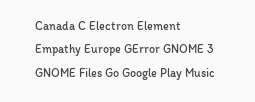Canada C Electron Element Empathy Europe GError GNOME 3 GNOME Files Go Google Play Music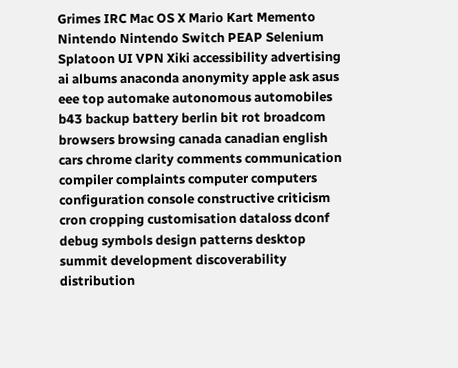Grimes IRC Mac OS X Mario Kart Memento Nintendo Nintendo Switch PEAP Selenium Splatoon UI VPN Xiki accessibility advertising ai albums anaconda anonymity apple ask asus eee top automake autonomous automobiles b43 backup battery berlin bit rot broadcom browsers browsing canada canadian english cars chrome clarity comments communication compiler complaints computer computers configuration console constructive criticism cron cropping customisation dataloss dconf debug symbols design patterns desktop summit development discoverability distribution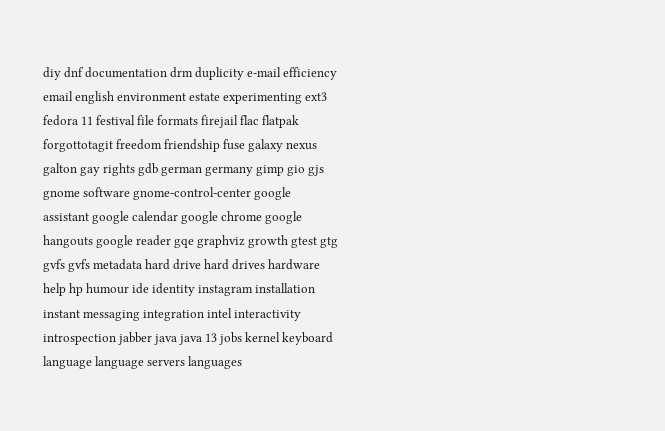diy dnf documentation drm duplicity e-mail efficiency email english environment estate experimenting ext3 fedora 11 festival file formats firejail flac flatpak forgottotagit freedom friendship fuse galaxy nexus galton gay rights gdb german germany gimp gio gjs gnome software gnome-control-center google assistant google calendar google chrome google hangouts google reader gqe graphviz growth gtest gtg gvfs gvfs metadata hard drive hard drives hardware help hp humour ide identity instagram installation instant messaging integration intel interactivity introspection jabber java java 13 jobs kernel keyboard language language servers languages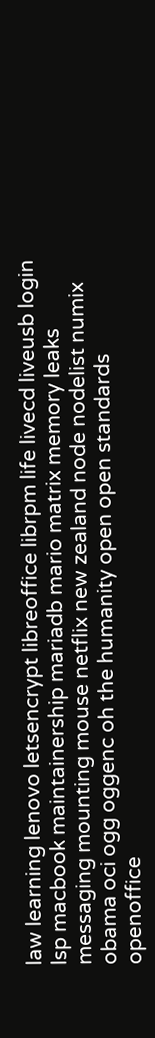law learning lenovo letsencrypt libreoffice librpm life livecd liveusb login lsp macbook maintainership mariadb mario matrix memory leaks messaging mounting mouse netflix new zealand node nodelist numix obama oci ogg oggenc oh the humanity open open standards openoffice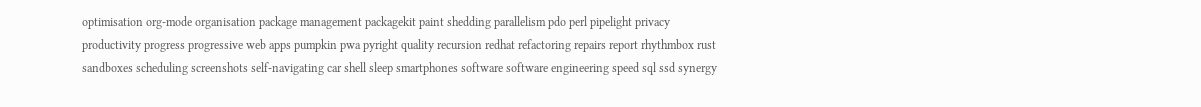optimisation org-mode organisation package management packagekit paint shedding parallelism pdo perl pipelight privacy productivity progress progressive web apps pumpkin pwa pyright quality recursion redhat refactoring repairs report rhythmbox rust sandboxes scheduling screenshots self-navigating car shell sleep smartphones software software engineering speed sql ssd synergy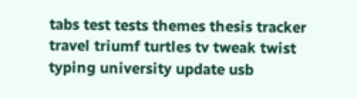tabs test tests themes thesis tracker travel triumf turtles tv tweak twist typing university update usb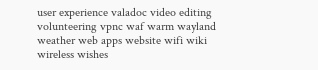user experience valadoc video editing volunteering vpnc waf warm wayland weather web apps website wifi wiki wireless wishes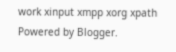work xinput xmpp xorg xpath
Powered by Blogger.